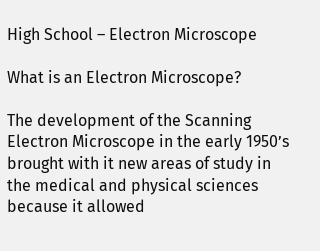High School – Electron Microscope

What is an Electron Microscope?

The development of the Scanning Electron Microscope in the early 1950’s brought with it new areas of study in the medical and physical sciences because it allowed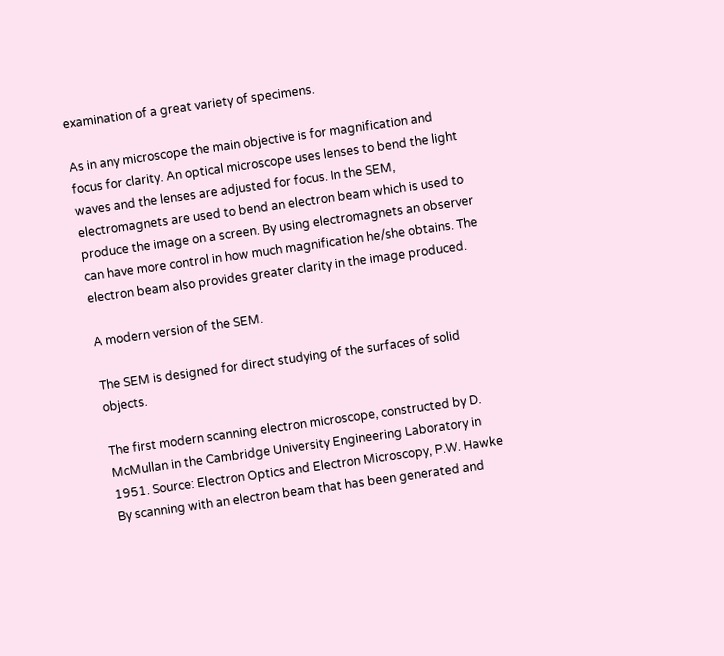examination of a great variety of specimens.

As in any microscope the main objective is for magnification and focus for clarity. An optical microscope uses lenses to bend the light waves and the lenses are adjusted for focus. In the SEM, electromagnets are used to bend an electron beam which is used to produce the image on a screen. By using electromagnets an observer can have more control in how much magnification he/she obtains. The electron beam also provides greater clarity in the image produced.

A modern version of the SEM.

The SEM is designed for direct studying of the surfaces of solid objects.

The first modern scanning electron microscope, constructed by D. McMullan in the Cambridge University Engineering Laboratory in 1951. Source: Electron Optics and Electron Microscopy, P.W. Hawke
By scanning with an electron beam that has been generated and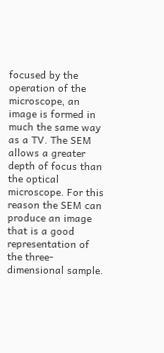focused by the operation of the microscope, an image is formed in much the same way as a TV. The SEM allows a greater depth of focus than the optical microscope. For this reason the SEM can produce an image that is a good representation of the three-dimensional sample.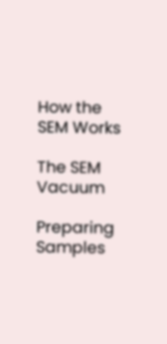How the SEM Works

The SEM Vacuum

Preparing Samples